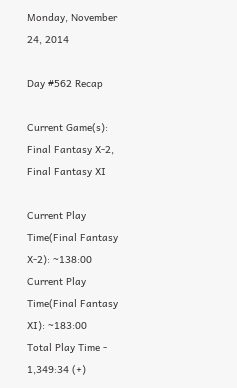Monday, November 24, 2014

Day #562 Recap

Current Game(s): Final Fantasy X-2, Final Fantasy XI

Current Play Time(Final Fantasy X-2): ~138:00
Current Play Time(Final Fantasy XI): ~183:00
Total Play Time - 1,349:34 (+)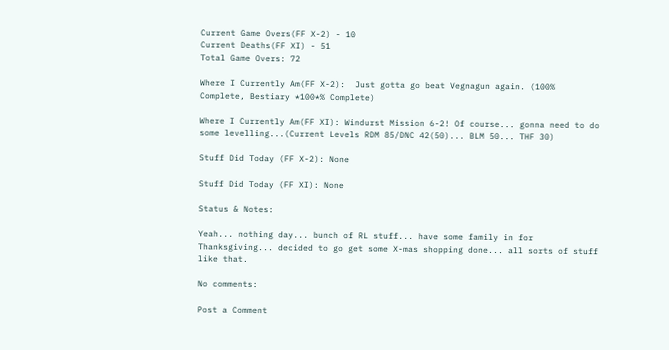Current Game Overs(FF X-2) - 10
Current Deaths(FF XI) - 51
Total Game Overs: 72

Where I Currently Am(FF X-2):  Just gotta go beat Vegnagun again. (100% Complete, Bestiary *100*% Complete)

Where I Currently Am(FF XI): Windurst Mission 6-2! Of course... gonna need to do some levelling...(Current Levels RDM 85/DNC 42(50)... BLM 50... THF 30)

Stuff Did Today (FF X-2): None

Stuff Did Today (FF XI): None

Status & Notes:

Yeah... nothing day... bunch of RL stuff... have some family in for Thanksgiving... decided to go get some X-mas shopping done... all sorts of stuff like that.

No comments:

Post a Comment